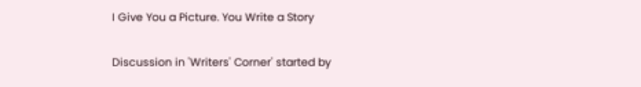I Give You a Picture. You Write a Story

Discussion in 'Writers' Corner' started by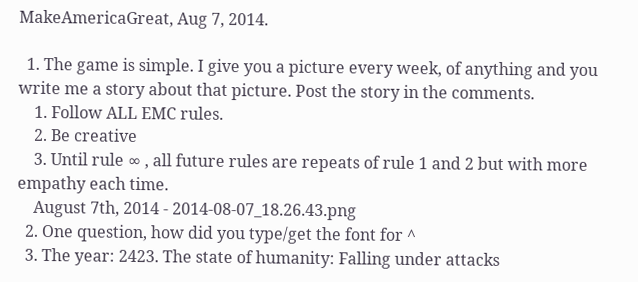MakeAmericaGreat, Aug 7, 2014.

  1. The game is simple. I give you a picture every week, of anything and you write me a story about that picture. Post the story in the comments.
    1. Follow ALL EMC rules.
    2. Be creative
    3. Until rule ∞ , all future rules are repeats of rule 1 and 2 but with more empathy each time.
    August 7th, 2014 - 2014-08-07_18.26.43.png
  2. One question, how did you type/get the font for ^
  3. The year: 2423. The state of humanity: Falling under attacks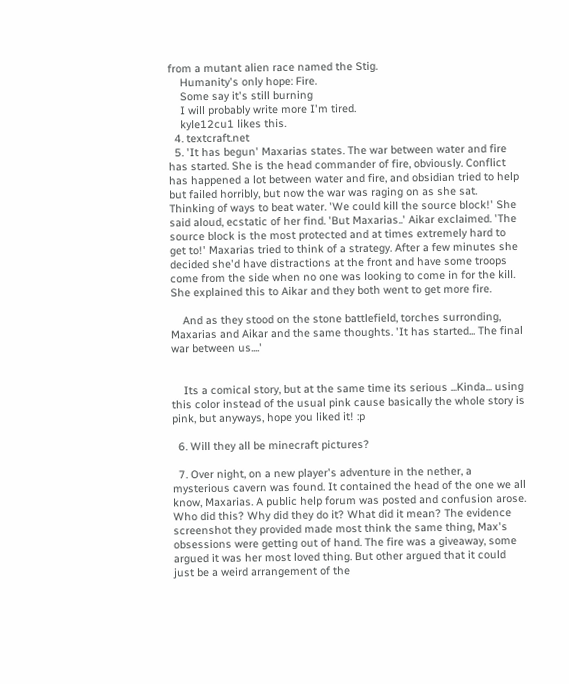from a mutant alien race named the Stig.
    Humanity's only hope: Fire.
    Some say it's still burning
    I will probably write more I'm tired.
    kyle12cu1 likes this.
  4. textcraft.net
  5. 'It has begun' Maxarias states. The war between water and fire has started. She is the head commander of fire, obviously. Conflict has happened a lot between water and fire, and obsidian tried to help but failed horribly, but now the war was raging on as she sat. Thinking of ways to beat water. 'We could kill the source block!' She said aloud, ecstatic of her find. 'But Maxarias..' Aikar exclaimed. 'The source block is the most protected and at times extremely hard to get to!' Maxarias tried to think of a strategy. After a few minutes she decided she'd have distractions at the front and have some troops come from the side when no one was looking to come in for the kill. She explained this to Aikar and they both went to get more fire.

    And as they stood on the stone battlefield, torches surronding, Maxarias and Aikar and the same thoughts. 'It has started... The final war between us....'


    Its a comical story, but at the same time its serious ...Kinda... using this color instead of the usual pink cause basically the whole story is pink, but anyways, hope you liked it! :p

  6. Will they all be minecraft pictures?

  7. Over night, on a new player's adventure in the nether, a mysterious cavern was found. It contained the head of the one we all know, Maxarias. A public help forum was posted and confusion arose. Who did this? Why did they do it? What did it mean? The evidence screenshot they provided made most think the same thing, Max's obsessions were getting out of hand. The fire was a giveaway, some argued it was her most loved thing. But other argued that it could just be a weird arrangement of the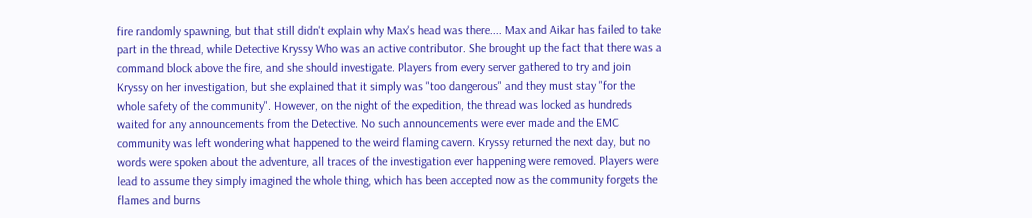fire randomly spawning, but that still didn't explain why Max's head was there.... Max and Aikar has failed to take part in the thread, while Detective Kryssy Who was an active contributor. She brought up the fact that there was a command block above the fire, and she should investigate. Players from every server gathered to try and join Kryssy on her investigation, but she explained that it simply was "too dangerous" and they must stay "for the whole safety of the community". However, on the night of the expedition, the thread was locked as hundreds waited for any announcements from the Detective. No such announcements were ever made and the EMC community was left wondering what happened to the weird flaming cavern. Kryssy returned the next day, but no words were spoken about the adventure, all traces of the investigation ever happening were removed. Players were lead to assume they simply imagined the whole thing, which has been accepted now as the community forgets the flames and burns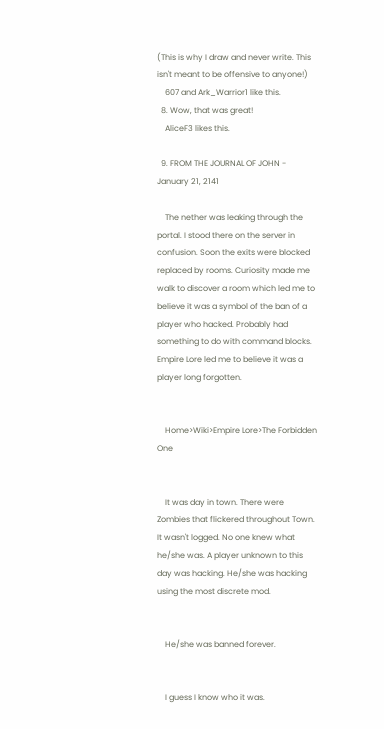(This is why I draw and never write. This isn't meant to be offensive to anyone!)
    607 and Ark_Warrior1 like this.
  8. Wow, that was great!
    AliceF3 likes this.

  9. FROM THE JOURNAL OF JOHN - January 21, 2141

    The nether was leaking through the portal. I stood there on the server in confusion. Soon the exits were blocked replaced by rooms. Curiosity made me walk to discover a room which led me to believe it was a symbol of the ban of a player who hacked. Probably had something to do with command blocks. Empire Lore led me to believe it was a player long forgotten.


    Home>Wiki>Empire Lore>The Forbidden One


    It was day in town. There were Zombies that flickered throughout Town. It wasn't logged. No one knew what he/she was. A player unknown to this day was hacking. He/she was hacking using the most discrete mod.


    He/she was banned forever.


    I guess I know who it was.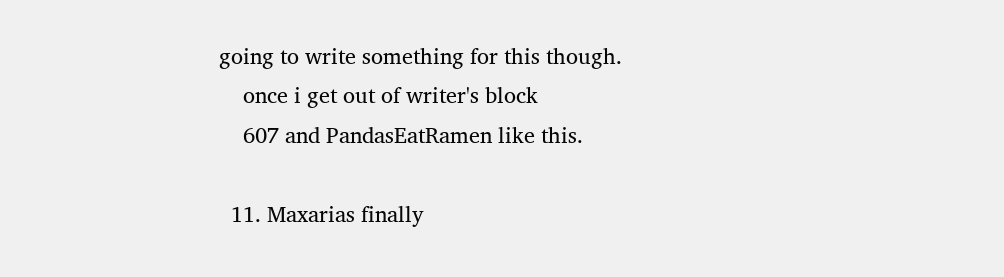going to write something for this though.
    once i get out of writer's block
    607 and PandasEatRamen like this.

  11. Maxarias finally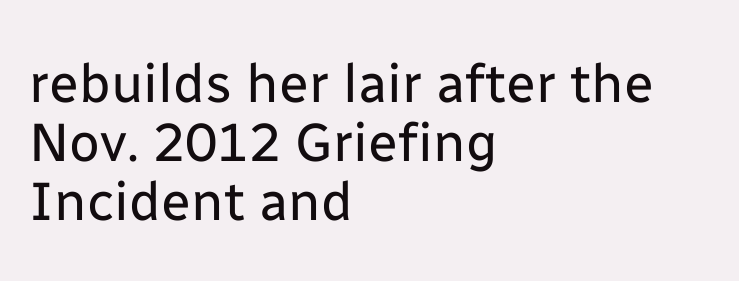rebuilds her lair after the Nov. 2012 Griefing Incident and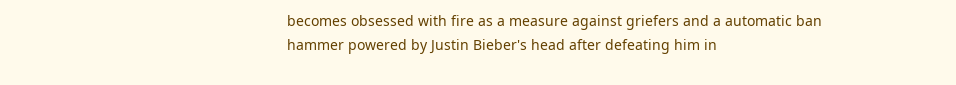becomes obsessed with fire as a measure against griefers and a automatic ban hammer powered by Justin Bieber's head after defeating him in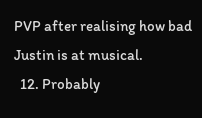PVP after realising how bad Justin is at musical.
  12. Probably